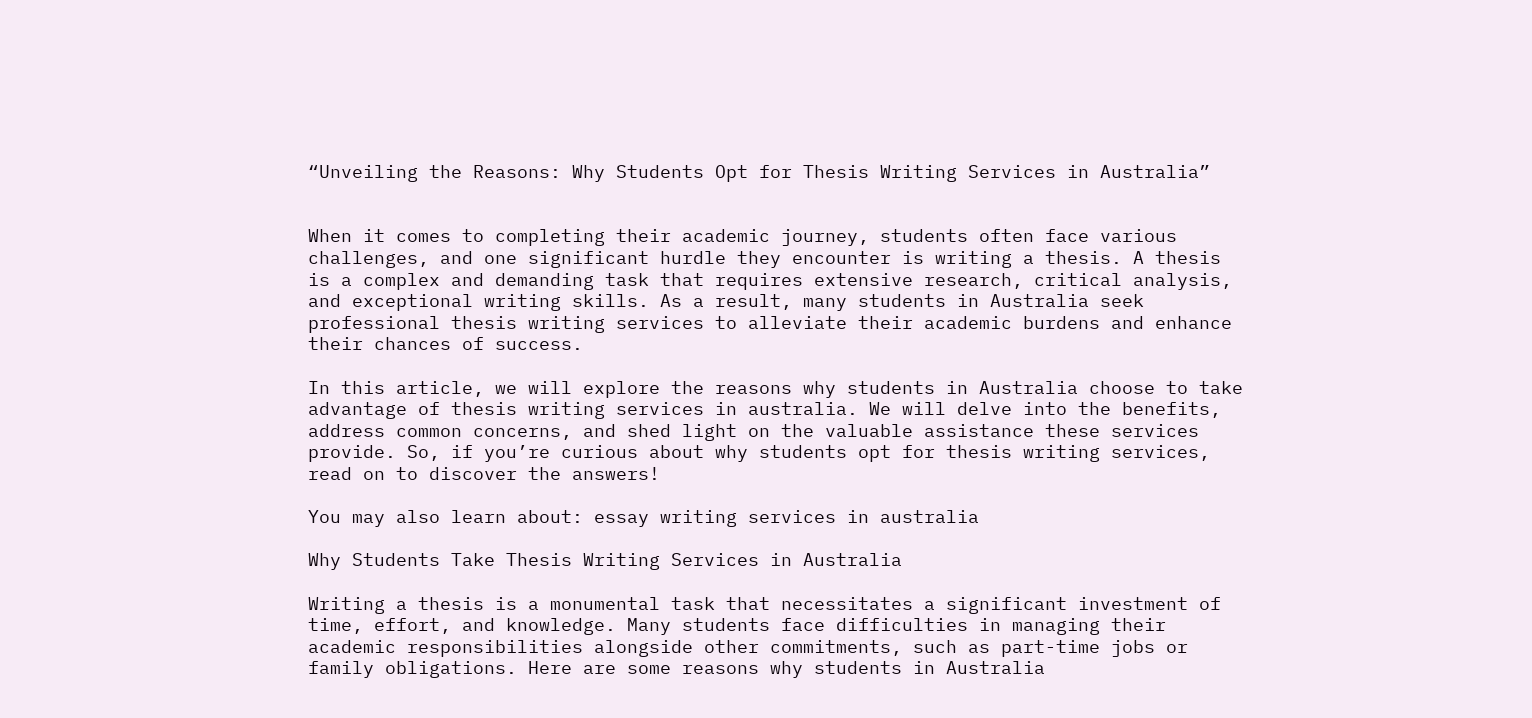“Unveiling the Reasons: Why Students Opt for Thesis Writing Services in Australia”


When it comes to completing their academic journey, students often face various challenges, and one significant hurdle they encounter is writing a thesis. A thesis is a complex and demanding task that requires extensive research, critical analysis, and exceptional writing skills. As a result, many students in Australia seek professional thesis writing services to alleviate their academic burdens and enhance their chances of success.

In this article, we will explore the reasons why students in Australia choose to take advantage of thesis writing services in australia. We will delve into the benefits, address common concerns, and shed light on the valuable assistance these services provide. So, if you’re curious about why students opt for thesis writing services, read on to discover the answers!

You may also learn about: essay writing services in australia

Why Students Take Thesis Writing Services in Australia

Writing a thesis is a monumental task that necessitates a significant investment of time, effort, and knowledge. Many students face difficulties in managing their academic responsibilities alongside other commitments, such as part-time jobs or family obligations. Here are some reasons why students in Australia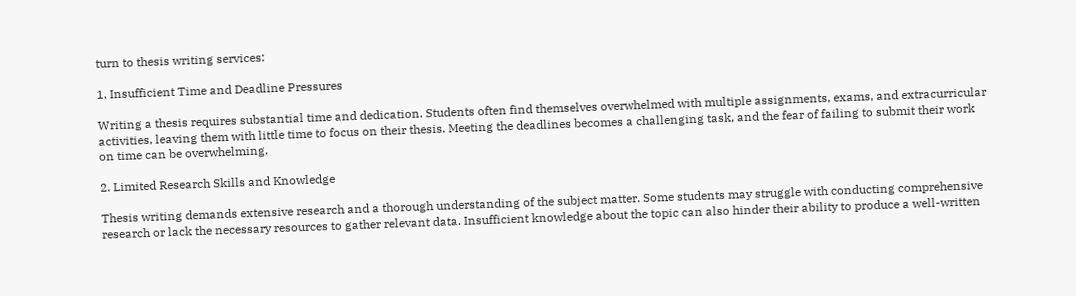turn to thesis writing services:

1. Insufficient Time and Deadline Pressures

Writing a thesis requires substantial time and dedication. Students often find themselves overwhelmed with multiple assignments, exams, and extracurricular activities, leaving them with little time to focus on their thesis. Meeting the deadlines becomes a challenging task, and the fear of failing to submit their work on time can be overwhelming.

2. Limited Research Skills and Knowledge

Thesis writing demands extensive research and a thorough understanding of the subject matter. Some students may struggle with conducting comprehensive research or lack the necessary resources to gather relevant data. Insufficient knowledge about the topic can also hinder their ability to produce a well-written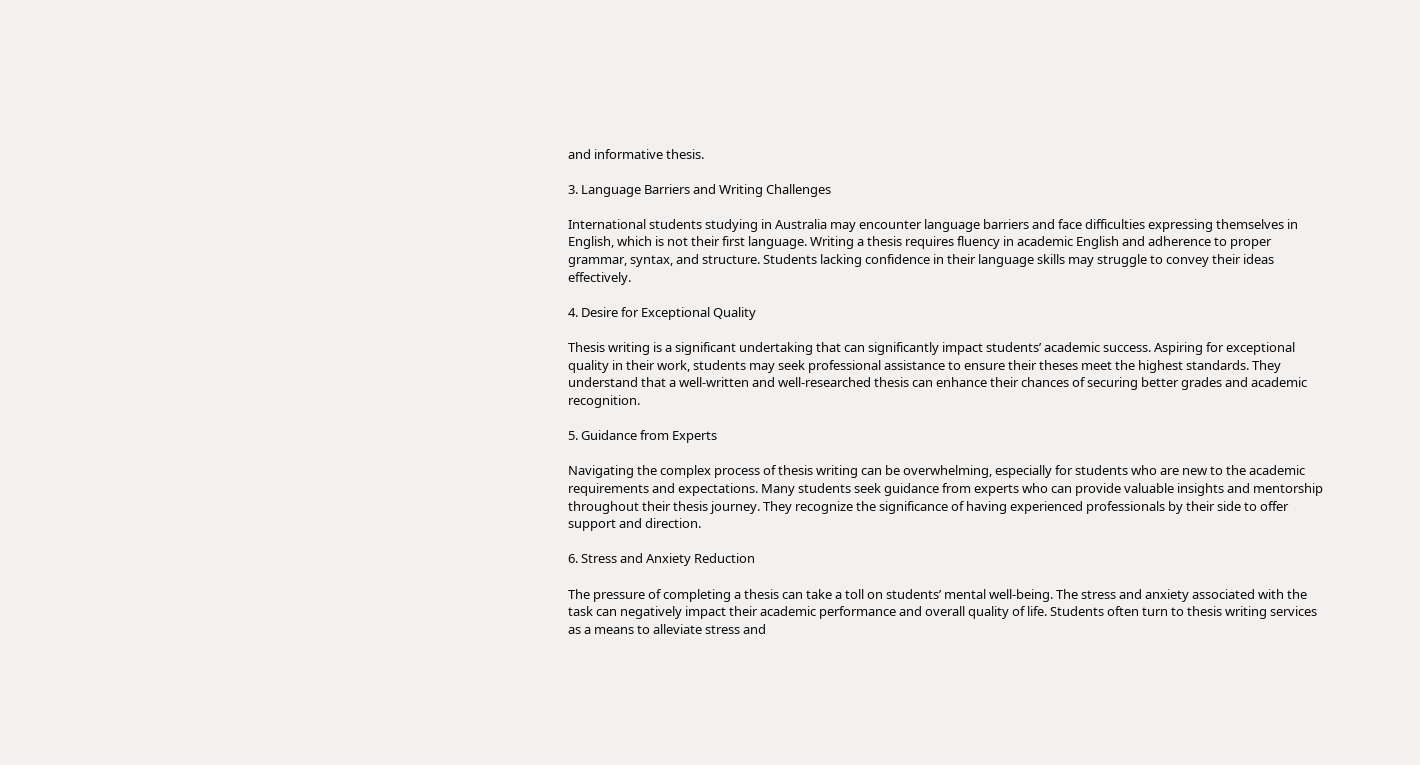and informative thesis.

3. Language Barriers and Writing Challenges

International students studying in Australia may encounter language barriers and face difficulties expressing themselves in English, which is not their first language. Writing a thesis requires fluency in academic English and adherence to proper grammar, syntax, and structure. Students lacking confidence in their language skills may struggle to convey their ideas effectively.

4. Desire for Exceptional Quality

Thesis writing is a significant undertaking that can significantly impact students’ academic success. Aspiring for exceptional quality in their work, students may seek professional assistance to ensure their theses meet the highest standards. They understand that a well-written and well-researched thesis can enhance their chances of securing better grades and academic recognition.

5. Guidance from Experts

Navigating the complex process of thesis writing can be overwhelming, especially for students who are new to the academic requirements and expectations. Many students seek guidance from experts who can provide valuable insights and mentorship throughout their thesis journey. They recognize the significance of having experienced professionals by their side to offer support and direction.

6. Stress and Anxiety Reduction

The pressure of completing a thesis can take a toll on students’ mental well-being. The stress and anxiety associated with the task can negatively impact their academic performance and overall quality of life. Students often turn to thesis writing services as a means to alleviate stress and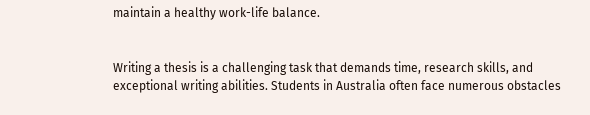maintain a healthy work-life balance.


Writing a thesis is a challenging task that demands time, research skills, and exceptional writing abilities. Students in Australia often face numerous obstacles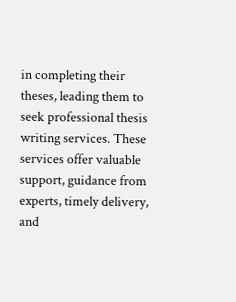in completing their theses, leading them to seek professional thesis writing services. These services offer valuable support, guidance from experts, timely delivery, and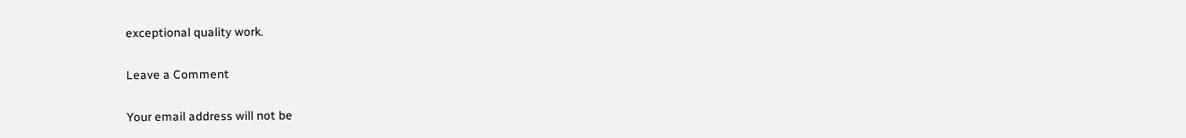exceptional quality work.

Leave a Comment

Your email address will not be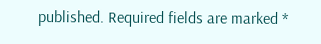published. Required fields are marked *